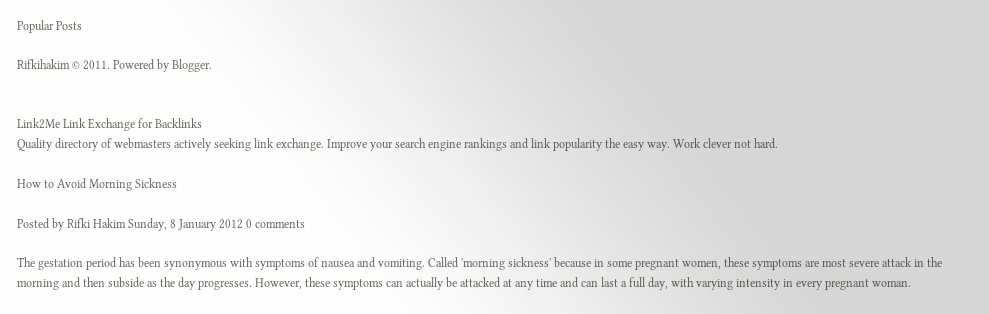Popular Posts

Rifkihakim © 2011. Powered by Blogger.


Link2Me Link Exchange for Backlinks
Quality directory of webmasters actively seeking link exchange. Improve your search engine rankings and link popularity the easy way. Work clever not hard.

How to Avoid Morning Sickness

Posted by Rifki Hakim Sunday, 8 January 2012 0 comments

The gestation period has been synonymous with symptoms of nausea and vomiting. Called 'morning sickness' because in some pregnant women, these symptoms are most severe attack in the morning and then subside as the day progresses. However, these symptoms can actually be attacked at any time and can last a full day, with varying intensity in every pregnant woman.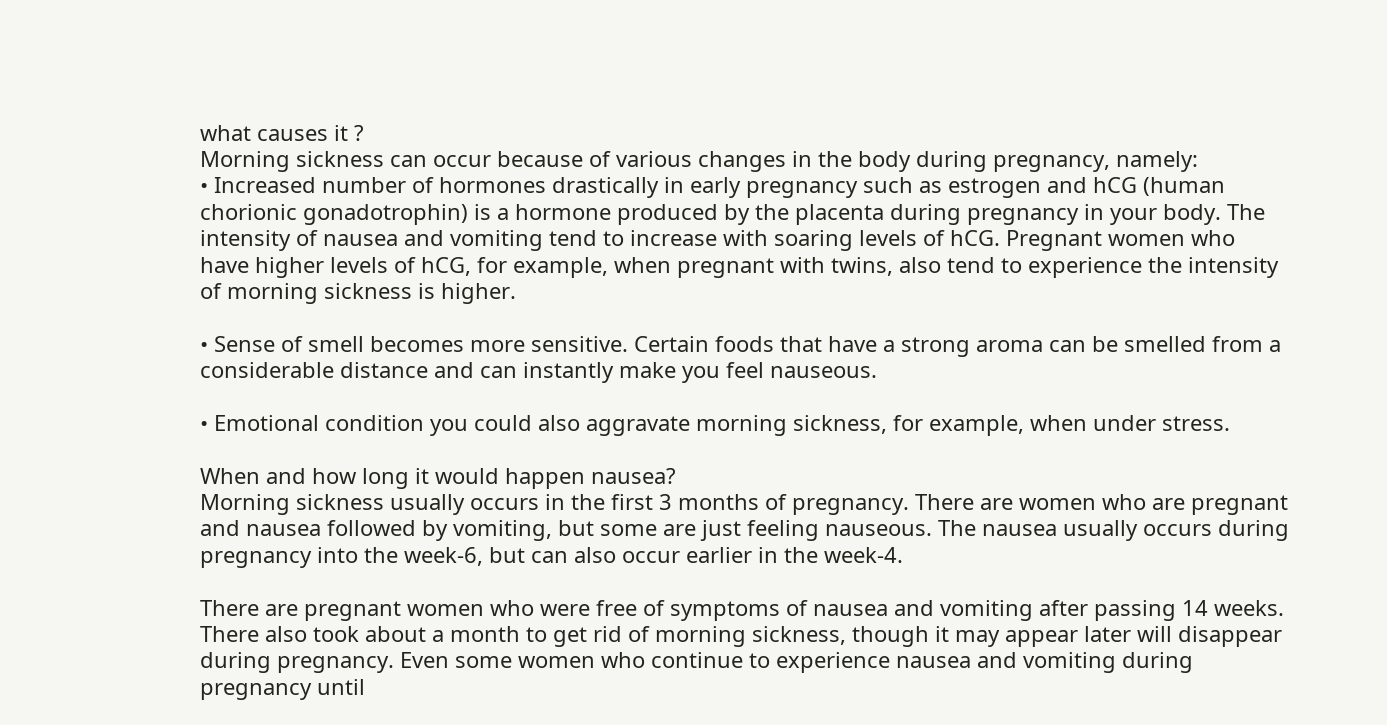what causes it ?
Morning sickness can occur because of various changes in the body during pregnancy, namely:
• Increased number of hormones drastically in early pregnancy such as estrogen and hCG (human chorionic gonadotrophin) is a hormone produced by the placenta during pregnancy in your body. The intensity of nausea and vomiting tend to increase with soaring levels of hCG. Pregnant women who have higher levels of hCG, for example, when pregnant with twins, also tend to experience the intensity of morning sickness is higher.

• Sense of smell becomes more sensitive. Certain foods that have a strong aroma can be smelled from a considerable distance and can instantly make you feel nauseous.

• Emotional condition you could also aggravate morning sickness, for example, when under stress.

When and how long it would happen nausea?
Morning sickness usually occurs in the first 3 months of pregnancy. There are women who are pregnant and nausea followed by vomiting, but some are just feeling nauseous. The nausea usually occurs during pregnancy into the week-6, but can also occur earlier in the week-4.

There are pregnant women who were free of symptoms of nausea and vomiting after passing 14 weeks. There also took about a month to get rid of morning sickness, though it may appear later will disappear during pregnancy. Even some women who continue to experience nausea and vomiting during pregnancy until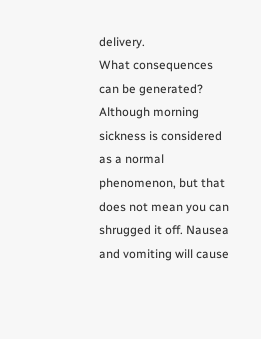delivery.
What consequences can be generated?
Although morning sickness is considered as a normal phenomenon, but that does not mean you can shrugged it off. Nausea and vomiting will cause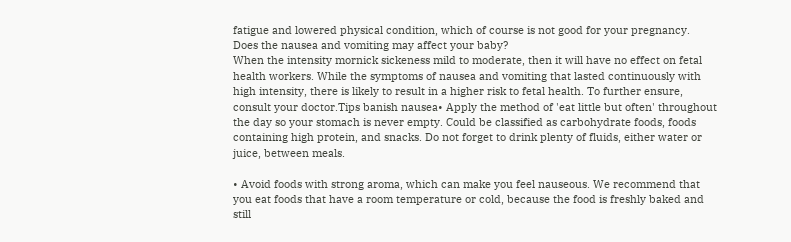fatigue and lowered physical condition, which of course is not good for your pregnancy.
Does the nausea and vomiting may affect your baby?
When the intensity mornick sickeness mild to moderate, then it will have no effect on fetal health workers. While the symptoms of nausea and vomiting that lasted continuously with high intensity, there is likely to result in a higher risk to fetal health. To further ensure, consult your doctor.Tips banish nausea• Apply the method of 'eat little but often' throughout the day so your stomach is never empty. Could be classified as carbohydrate foods, foods containing high protein, and snacks. Do not forget to drink plenty of fluids, either water or juice, between meals.

• Avoid foods with strong aroma, which can make you feel nauseous. We recommend that you eat foods that have a room temperature or cold, because the food is freshly baked and still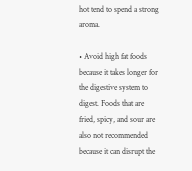hot tend to spend a strong aroma.

• Avoid high fat foods because it takes longer for the digestive system to digest. Foods that are fried, spicy, and sour are also not recommended because it can disrupt the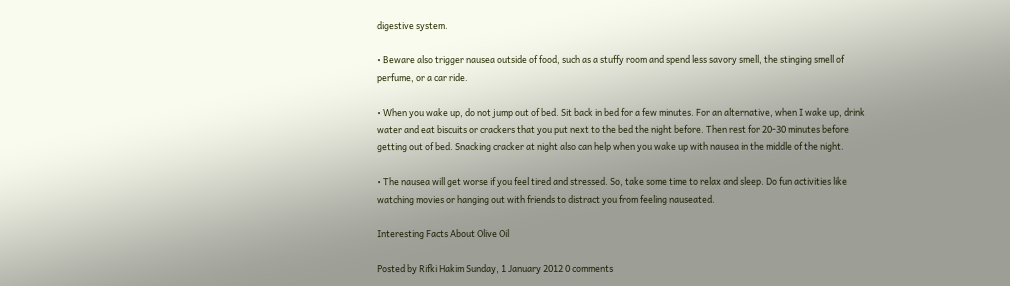digestive system.

• Beware also trigger nausea outside of food, such as a stuffy room and spend less savory smell, the stinging smell of perfume, or a car ride.

• When you wake up, do not jump out of bed. Sit back in bed for a few minutes. For an alternative, when I wake up, drink water and eat biscuits or crackers that you put next to the bed the night before. Then rest for 20-30 minutes before getting out of bed. Snacking cracker at night also can help when you wake up with nausea in the middle of the night.

• The nausea will get worse if you feel tired and stressed. So, take some time to relax and sleep. Do fun activities like watching movies or hanging out with friends to distract you from feeling nauseated.

Interesting Facts About Olive Oil

Posted by Rifki Hakim Sunday, 1 January 2012 0 comments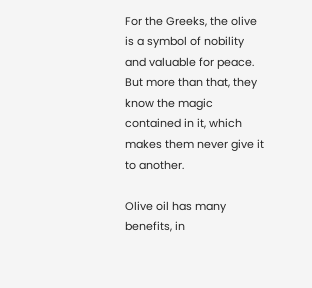For the Greeks, the olive is a symbol of nobility and valuable for peace. But more than that, they know the magic contained in it, which makes them never give it to another.

Olive oil has many benefits, in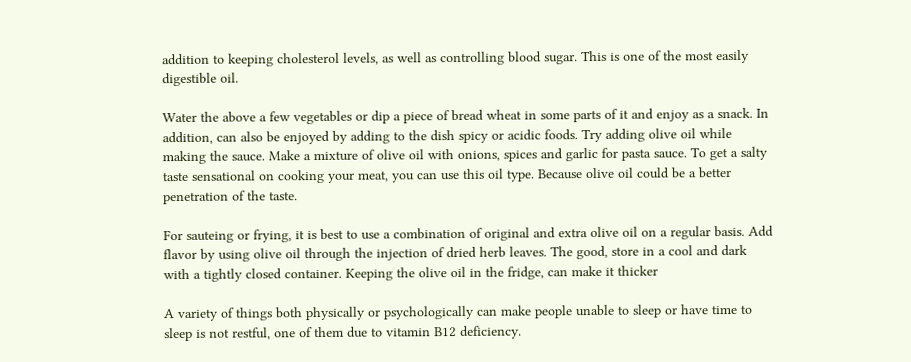addition to keeping cholesterol levels, as well as controlling blood sugar. This is one of the most easily digestible oil.

Water the above a few vegetables or dip a piece of bread wheat in some parts of it and enjoy as a snack. In addition, can also be enjoyed by adding to the dish spicy or acidic foods. Try adding olive oil while making the sauce. Make a mixture of olive oil with onions, spices and garlic for pasta sauce. To get a salty taste sensational on cooking your meat, you can use this oil type. Because olive oil could be a better penetration of the taste.

For sauteing or frying, it is best to use a combination of original and extra olive oil on a regular basis. Add flavor by using olive oil through the injection of dried herb leaves. The good, store in a cool and dark with a tightly closed container. Keeping the olive oil in the fridge, can make it thicker

A variety of things both physically or psychologically can make people unable to sleep or have time to sleep is not restful, one of them due to vitamin B12 deficiency.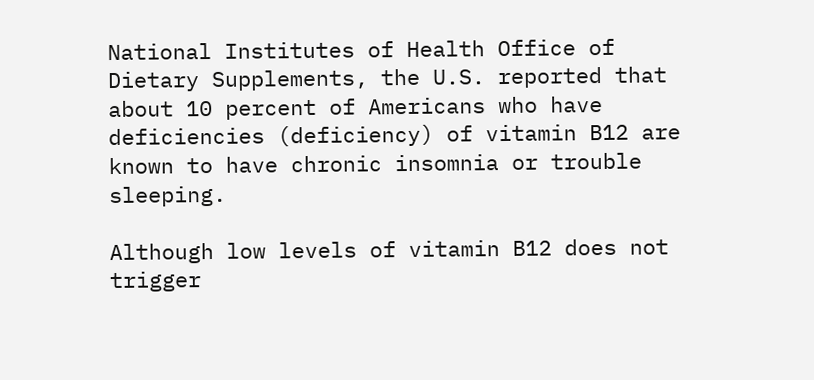National Institutes of Health Office of Dietary Supplements, the U.S. reported that about 10 percent of Americans who have deficiencies (deficiency) of vitamin B12 are known to have chronic insomnia or trouble sleeping.

Although low levels of vitamin B12 does not trigger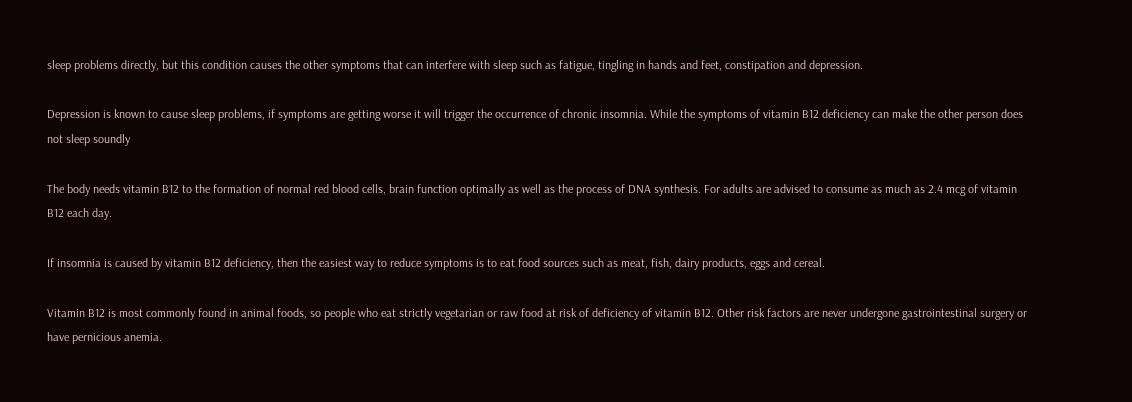sleep problems directly, but this condition causes the other symptoms that can interfere with sleep such as fatigue, tingling in hands and feet, constipation and depression.

Depression is known to cause sleep problems, if symptoms are getting worse it will trigger the occurrence of chronic insomnia. While the symptoms of vitamin B12 deficiency can make the other person does not sleep soundly

The body needs vitamin B12 to the formation of normal red blood cells, brain function optimally as well as the process of DNA synthesis. For adults are advised to consume as much as 2.4 mcg of vitamin B12 each day.

If insomnia is caused by vitamin B12 deficiency, then the easiest way to reduce symptoms is to eat food sources such as meat, fish, dairy products, eggs and cereal.

Vitamin B12 is most commonly found in animal foods, so people who eat strictly vegetarian or raw food at risk of deficiency of vitamin B12. Other risk factors are never undergone gastrointestinal surgery or have pernicious anemia.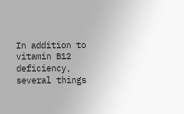In addition to vitamin B12 deficiency, several things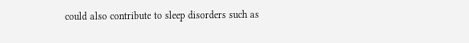could also contribute to sleep disorders such as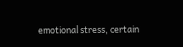emotional stress, certain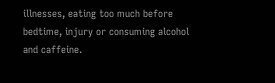illnesses, eating too much before bedtime, injury or consuming alcohol and caffeine.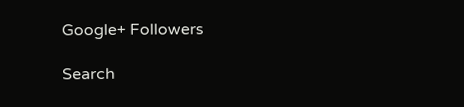Google+ Followers

Search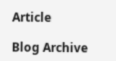Article

Blog Archive